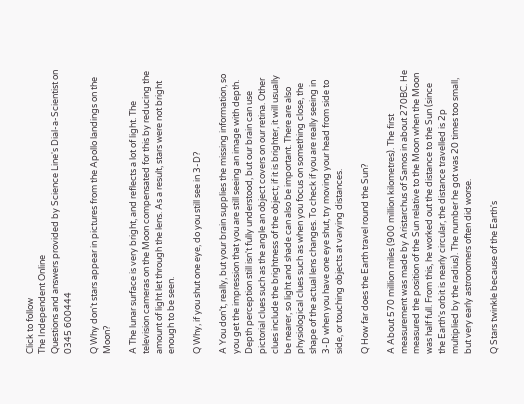Click to follow
The Independent Online
Questions and answers provided by Science Line's Dial-a-Scientist on 0345 600444

Q Why don't stars appear in pictures from the Apollo landings on the Moon?

A The lunar surface is very bright, and reflects a lot of light. The television cameras on the Moon compensated for this by reducing the amount of light let through the lens. As a result, stars were not bright enough to be seen.

Q Why, if you shut one eye, do you still see in 3-D?

A You don't, really, but your brain supplies the missing information, so you get the impression that you are still seeing an image with depth. Depth perception still isn't fully understood, but our brain can use pictorial clues such as the angle an object covers on our retina. Other clues include the brightness of the object; if it is brighter, it will usually be nearer, so light and shade can also be important. There are also physiological clues such as when you focus on something close, the shape of the actual lens changes. To check if you are really seeing in 3-D when you have one eye shut, try moving your head from side to side, or touching objects at varying distances.

Q How far does the Earth travel round the Sun?

A About 570 million miles (900 million kilometres). The first measurement was made by Aristarchus of Samos in about 270BC. He measured the position of the Sun relative to the Moon when the Moon was half full. From this, he worked out the distance to the Sun (since the Earth's orbit is nearly circular, the distance travelled is 2p multiplied by the radius). The number he got was 20 times too small, but very early astronomers often did worse.

Q Stars twinkle because of the Earth's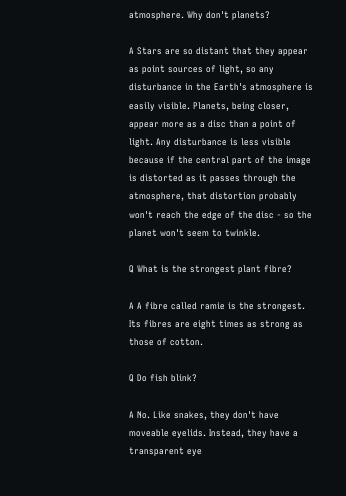atmosphere. Why don't planets?

A Stars are so distant that they appear as point sources of light, so any disturbance in the Earth's atmosphere is easily visible. Planets, being closer, appear more as a disc than a point of light. Any disturbance is less visible because if the central part of the image is distorted as it passes through the atmosphere, that distortion probably won't reach the edge of the disc - so the planet won't seem to twinkle.

Q What is the strongest plant fibre?

A A fibre called ramie is the strongest. Its fibres are eight times as strong as those of cotton.

Q Do fish blink?

A No. Like snakes, they don't have moveable eyelids. Instead, they have a transparent eye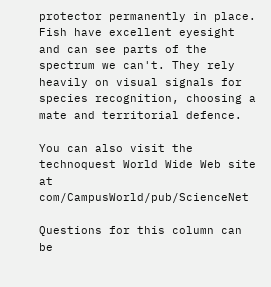protector permanently in place. Fish have excellent eyesight and can see parts of the spectrum we can't. They rely heavily on visual signals for species recognition, choosing a mate and territorial defence.

You can also visit the technoquest World Wide Web site at com/CampusWorld/pub/ScienceNet

Questions for this column can be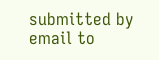submitted by email to